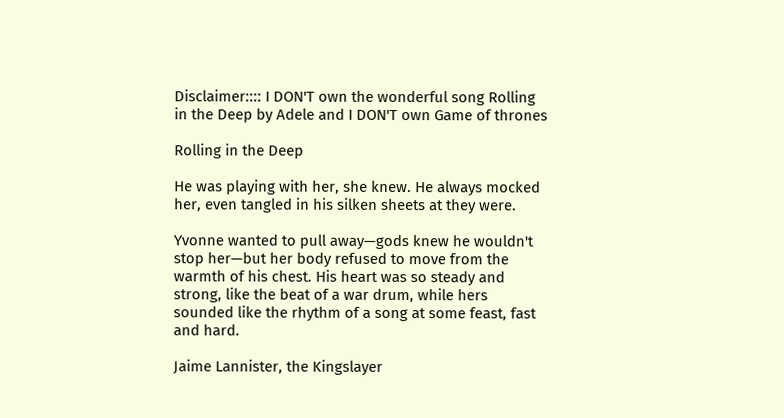Disclaimer:::: I DON'T own the wonderful song Rolling in the Deep by Adele and I DON'T own Game of thrones

Rolling in the Deep

He was playing with her, she knew. He always mocked her, even tangled in his silken sheets at they were.

Yvonne wanted to pull away—gods knew he wouldn't stop her—but her body refused to move from the warmth of his chest. His heart was so steady and strong, like the beat of a war drum, while hers sounded like the rhythm of a song at some feast, fast and hard.

Jaime Lannister, the Kingslayer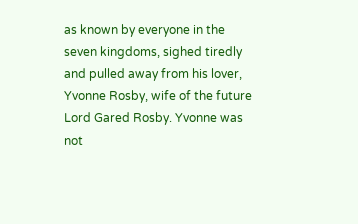as known by everyone in the seven kingdoms, sighed tiredly and pulled away from his lover, Yvonne Rosby, wife of the future Lord Gared Rosby. Yvonne was not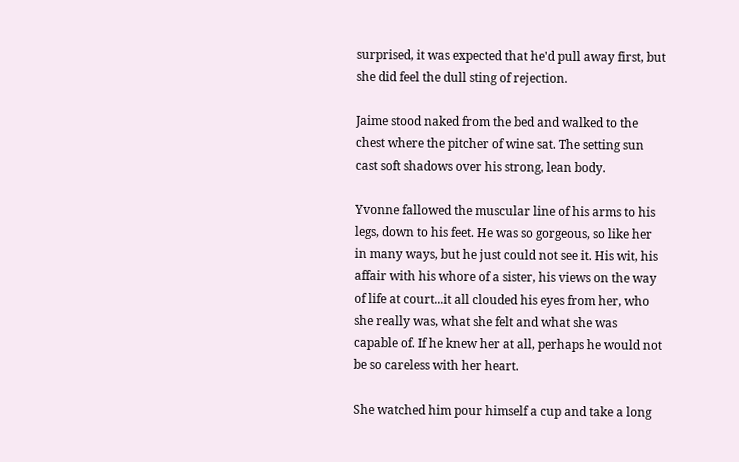surprised, it was expected that he'd pull away first, but she did feel the dull sting of rejection.

Jaime stood naked from the bed and walked to the chest where the pitcher of wine sat. The setting sun cast soft shadows over his strong, lean body.

Yvonne fallowed the muscular line of his arms to his legs, down to his feet. He was so gorgeous, so like her in many ways, but he just could not see it. His wit, his affair with his whore of a sister, his views on the way of life at court...it all clouded his eyes from her, who she really was, what she felt and what she was capable of. If he knew her at all, perhaps he would not be so careless with her heart.

She watched him pour himself a cup and take a long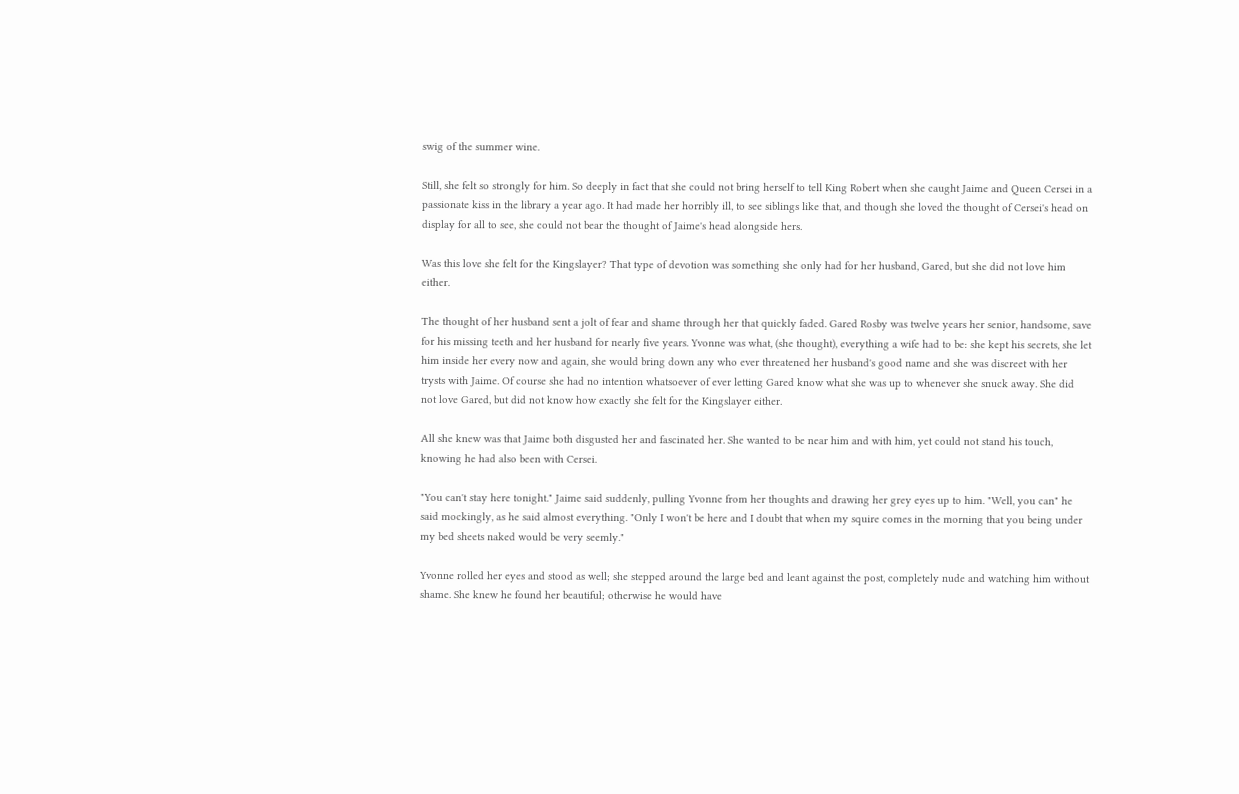swig of the summer wine.

Still, she felt so strongly for him. So deeply in fact that she could not bring herself to tell King Robert when she caught Jaime and Queen Cersei in a passionate kiss in the library a year ago. It had made her horribly ill, to see siblings like that, and though she loved the thought of Cersei's head on display for all to see, she could not bear the thought of Jaime's head alongside hers.

Was this love she felt for the Kingslayer? That type of devotion was something she only had for her husband, Gared, but she did not love him either.

The thought of her husband sent a jolt of fear and shame through her that quickly faded. Gared Rosby was twelve years her senior, handsome, save for his missing teeth and her husband for nearly five years. Yvonne was what, (she thought), everything a wife had to be: she kept his secrets, she let him inside her every now and again, she would bring down any who ever threatened her husband's good name and she was discreet with her trysts with Jaime. Of course she had no intention whatsoever of ever letting Gared know what she was up to whenever she snuck away. She did not love Gared, but did not know how exactly she felt for the Kingslayer either.

All she knew was that Jaime both disgusted her and fascinated her. She wanted to be near him and with him, yet could not stand his touch, knowing he had also been with Cersei.

"You can't stay here tonight." Jaime said suddenly, pulling Yvonne from her thoughts and drawing her grey eyes up to him. "Well, you can" he said mockingly, as he said almost everything. "Only I won't be here and I doubt that when my squire comes in the morning that you being under my bed sheets naked would be very seemly."

Yvonne rolled her eyes and stood as well; she stepped around the large bed and leant against the post, completely nude and watching him without shame. She knew he found her beautiful; otherwise he would have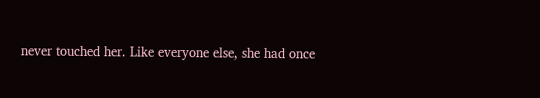never touched her. Like everyone else, she had once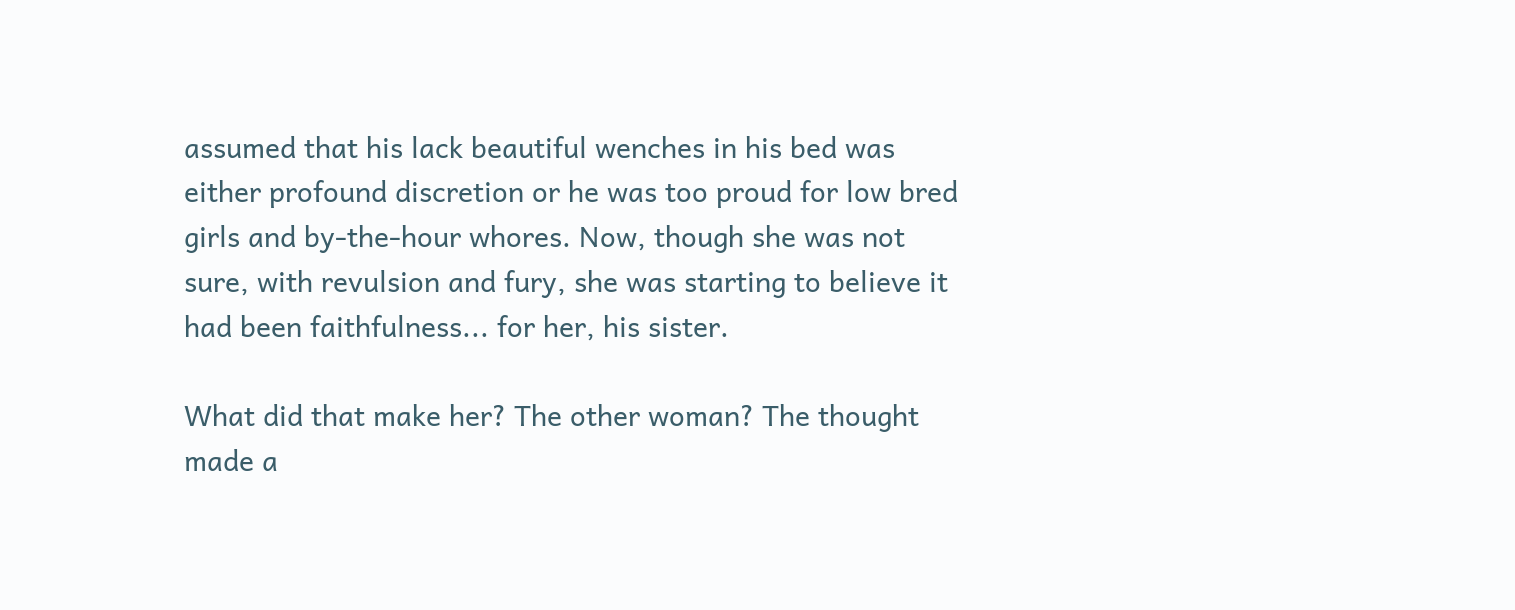assumed that his lack beautiful wenches in his bed was either profound discretion or he was too proud for low bred girls and by-the-hour whores. Now, though she was not sure, with revulsion and fury, she was starting to believe it had been faithfulness... for her, his sister.

What did that make her? The other woman? The thought made a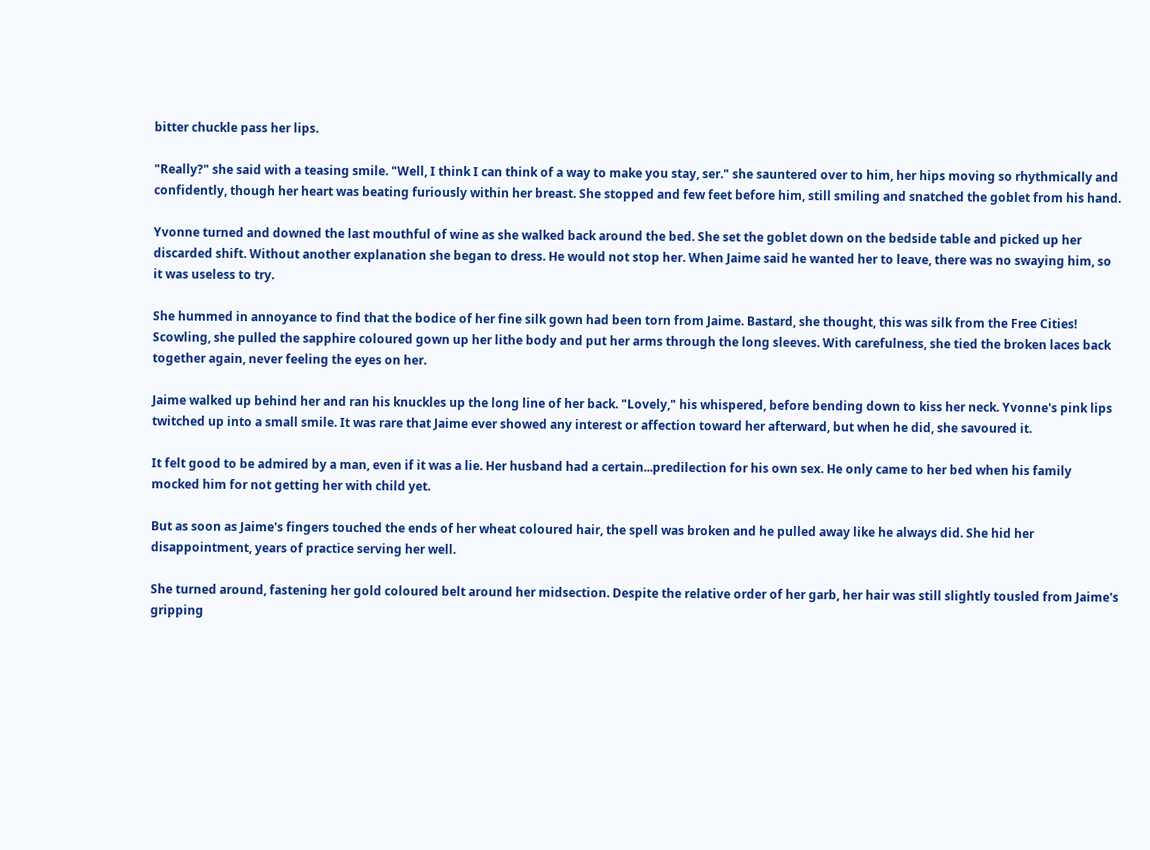bitter chuckle pass her lips.

"Really?" she said with a teasing smile. "Well, I think I can think of a way to make you stay, ser." she sauntered over to him, her hips moving so rhythmically and confidently, though her heart was beating furiously within her breast. She stopped and few feet before him, still smiling and snatched the goblet from his hand.

Yvonne turned and downed the last mouthful of wine as she walked back around the bed. She set the goblet down on the bedside table and picked up her discarded shift. Without another explanation she began to dress. He would not stop her. When Jaime said he wanted her to leave, there was no swaying him, so it was useless to try.

She hummed in annoyance to find that the bodice of her fine silk gown had been torn from Jaime. Bastard, she thought, this was silk from the Free Cities! Scowling, she pulled the sapphire coloured gown up her lithe body and put her arms through the long sleeves. With carefulness, she tied the broken laces back together again, never feeling the eyes on her.

Jaime walked up behind her and ran his knuckles up the long line of her back. "Lovely," his whispered, before bending down to kiss her neck. Yvonne's pink lips twitched up into a small smile. It was rare that Jaime ever showed any interest or affection toward her afterward, but when he did, she savoured it.

It felt good to be admired by a man, even if it was a lie. Her husband had a certain...predilection for his own sex. He only came to her bed when his family mocked him for not getting her with child yet.

But as soon as Jaime's fingers touched the ends of her wheat coloured hair, the spell was broken and he pulled away like he always did. She hid her disappointment, years of practice serving her well.

She turned around, fastening her gold coloured belt around her midsection. Despite the relative order of her garb, her hair was still slightly tousled from Jaime's gripping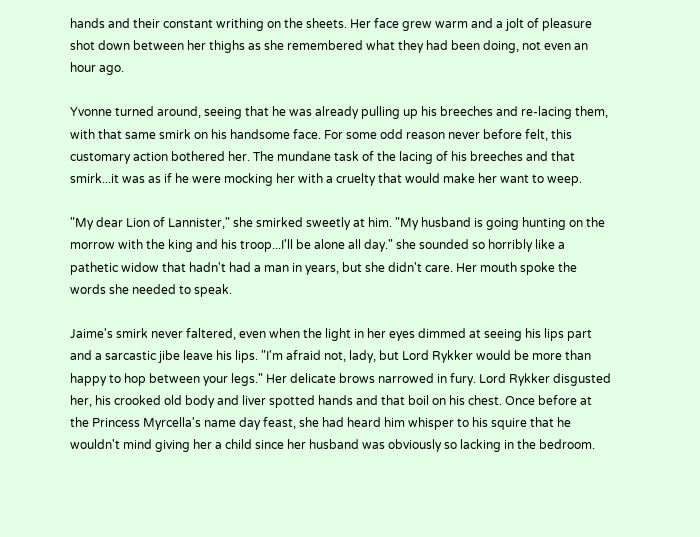hands and their constant writhing on the sheets. Her face grew warm and a jolt of pleasure shot down between her thighs as she remembered what they had been doing, not even an hour ago.

Yvonne turned around, seeing that he was already pulling up his breeches and re-lacing them, with that same smirk on his handsome face. For some odd reason never before felt, this customary action bothered her. The mundane task of the lacing of his breeches and that smirk...it was as if he were mocking her with a cruelty that would make her want to weep.

"My dear Lion of Lannister," she smirked sweetly at him. "My husband is going hunting on the morrow with the king and his troop...I'll be alone all day." she sounded so horribly like a pathetic widow that hadn't had a man in years, but she didn't care. Her mouth spoke the words she needed to speak.

Jaime's smirk never faltered, even when the light in her eyes dimmed at seeing his lips part and a sarcastic jibe leave his lips. "I'm afraid not, lady, but Lord Rykker would be more than happy to hop between your legs." Her delicate brows narrowed in fury. Lord Rykker disgusted her, his crooked old body and liver spotted hands and that boil on his chest. Once before at the Princess Myrcella's name day feast, she had heard him whisper to his squire that he wouldn't mind giving her a child since her husband was obviously so lacking in the bedroom.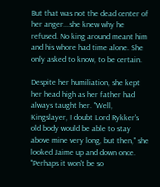But that was not the dead center of her anger...she knew why he refused. No king around meant him and his whore had time alone. She only asked to know, to be certain.

Despite her humiliation, she kept her head high as her father had always taught her. "Well, Kingslayer, I doubt Lord Rykker's old body would be able to stay above mine very long, but then," she looked Jaime up and down once. "Perhaps it won't be so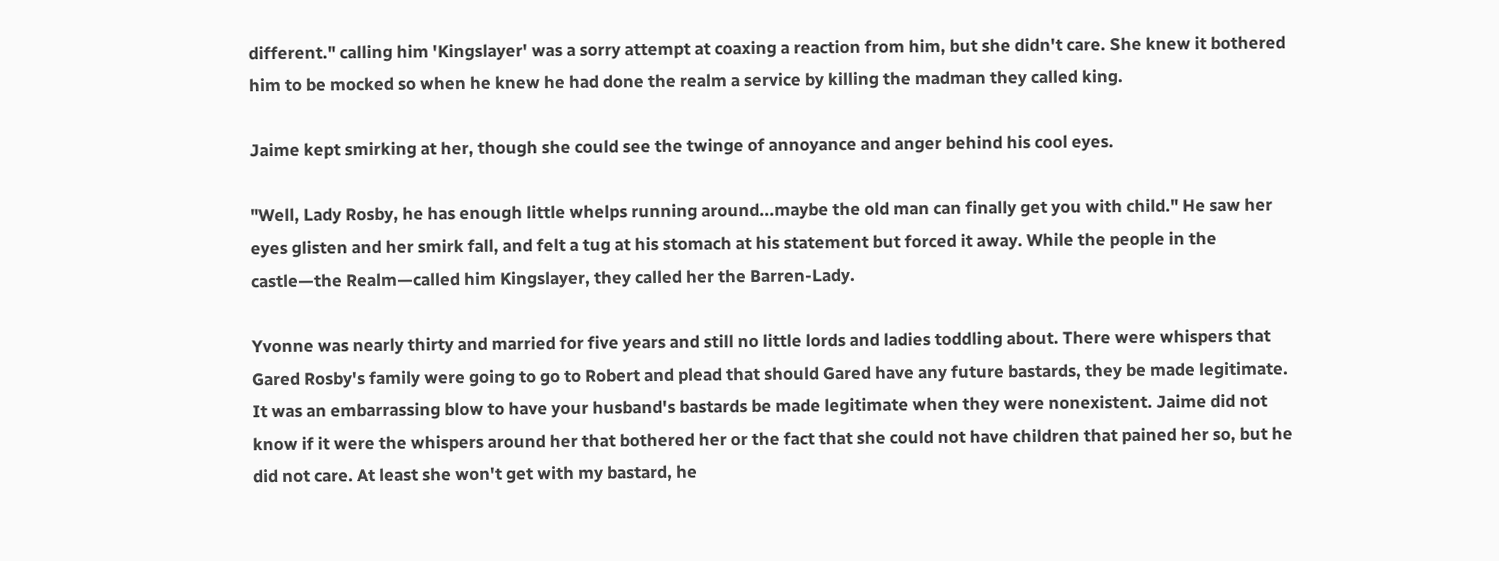different." calling him 'Kingslayer' was a sorry attempt at coaxing a reaction from him, but she didn't care. She knew it bothered him to be mocked so when he knew he had done the realm a service by killing the madman they called king.

Jaime kept smirking at her, though she could see the twinge of annoyance and anger behind his cool eyes.

"Well, Lady Rosby, he has enough little whelps running around...maybe the old man can finally get you with child." He saw her eyes glisten and her smirk fall, and felt a tug at his stomach at his statement but forced it away. While the people in the castle—the Realm—called him Kingslayer, they called her the Barren-Lady.

Yvonne was nearly thirty and married for five years and still no little lords and ladies toddling about. There were whispers that Gared Rosby's family were going to go to Robert and plead that should Gared have any future bastards, they be made legitimate. It was an embarrassing blow to have your husband's bastards be made legitimate when they were nonexistent. Jaime did not know if it were the whispers around her that bothered her or the fact that she could not have children that pained her so, but he did not care. At least she won't get with my bastard, he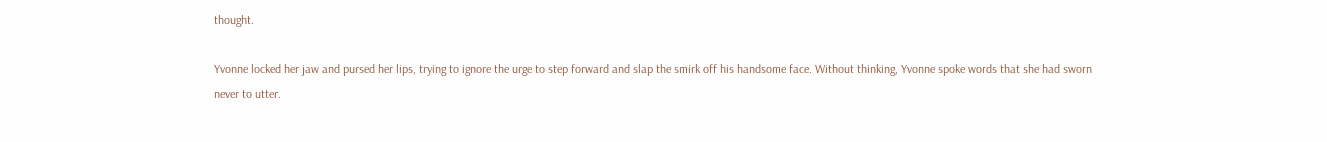thought.

Yvonne locked her jaw and pursed her lips, trying to ignore the urge to step forward and slap the smirk off his handsome face. Without thinking, Yvonne spoke words that she had sworn never to utter.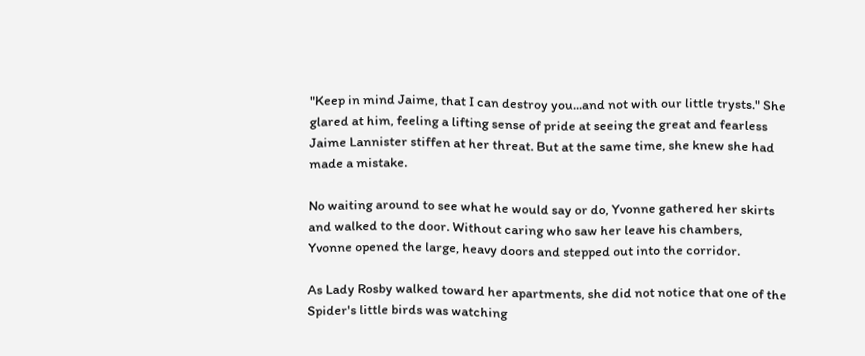"Keep in mind Jaime, that I can destroy you...and not with our little trysts." She glared at him, feeling a lifting sense of pride at seeing the great and fearless Jaime Lannister stiffen at her threat. But at the same time, she knew she had made a mistake.

No waiting around to see what he would say or do, Yvonne gathered her skirts and walked to the door. Without caring who saw her leave his chambers, Yvonne opened the large, heavy doors and stepped out into the corridor.

As Lady Rosby walked toward her apartments, she did not notice that one of the Spider's little birds was watching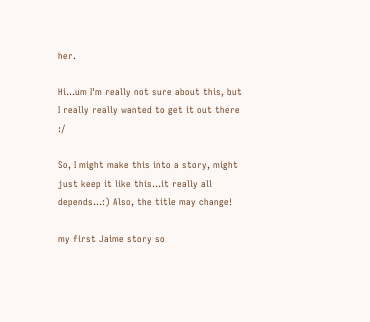her.

Hi...um I'm really not sure about this, but I really really wanted to get it out there :/

So, I might make this into a story, might just keep it like this...it really all depends...:) Also, the title may change!

my first Jaime story so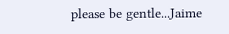please be gentle...Jaime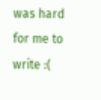was hard for me to write :(